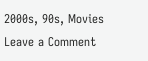2000s, 90s, Movies
Leave a Comment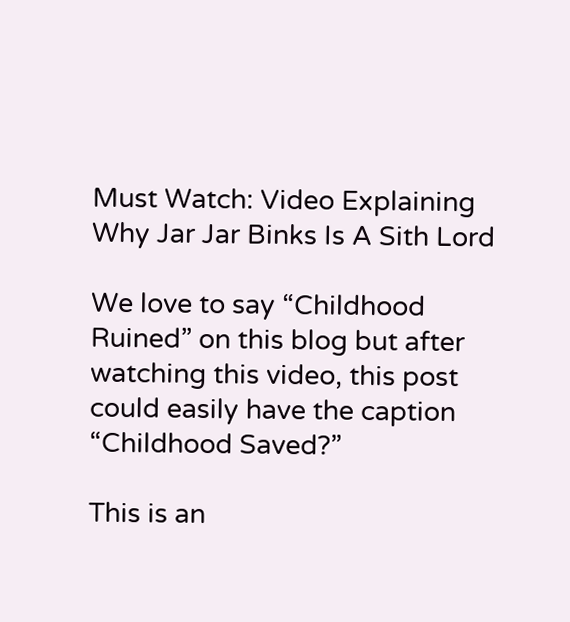Must Watch: Video Explaining Why Jar Jar Binks Is A Sith Lord

We love to say “Childhood Ruined” on this blog but after watching this video, this post could easily have the caption “Childhood Saved?”

This is an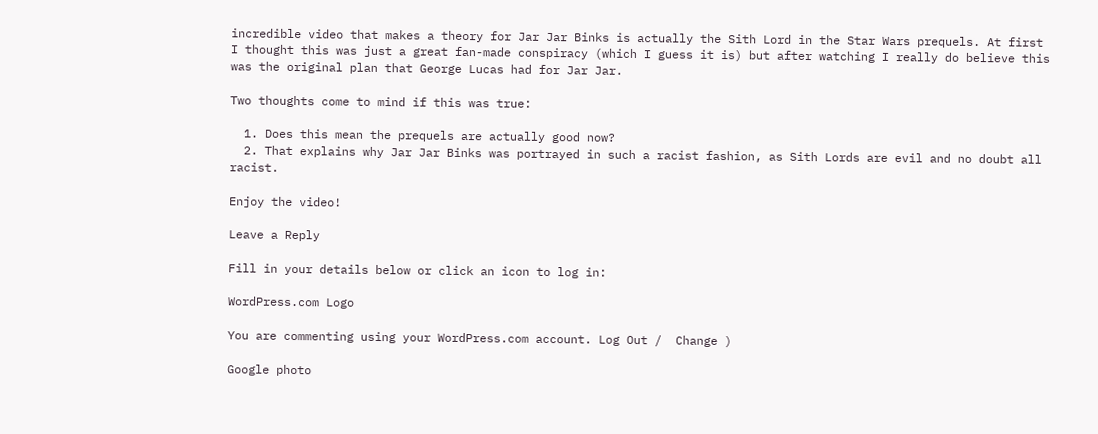incredible video that makes a theory for Jar Jar Binks is actually the Sith Lord in the Star Wars prequels. At first I thought this was just a great fan-made conspiracy (which I guess it is) but after watching I really do believe this was the original plan that George Lucas had for Jar Jar.

Two thoughts come to mind if this was true:

  1. Does this mean the prequels are actually good now?
  2. That explains why Jar Jar Binks was portrayed in such a racist fashion, as Sith Lords are evil and no doubt all racist.

Enjoy the video!

Leave a Reply

Fill in your details below or click an icon to log in:

WordPress.com Logo

You are commenting using your WordPress.com account. Log Out /  Change )

Google photo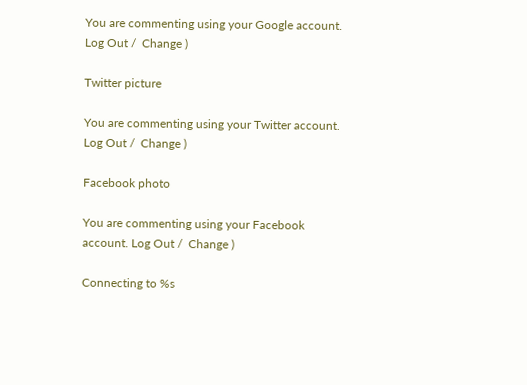You are commenting using your Google account. Log Out /  Change )

Twitter picture

You are commenting using your Twitter account. Log Out /  Change )

Facebook photo

You are commenting using your Facebook account. Log Out /  Change )

Connecting to %s